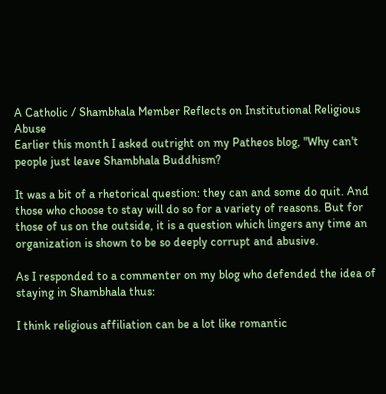A Catholic / Shambhala Member Reflects on Institutional Religious Abuse
Earlier this month I asked outright on my Patheos blog, "Why can't people just leave Shambhala Buddhism?

It was a bit of a rhetorical question: they can and some do quit. And those who choose to stay will do so for a variety of reasons. But for those of us on the outside, it is a question which lingers any time an organization is shown to be so deeply corrupt and abusive.

As I responded to a commenter on my blog who defended the idea of staying in Shambhala thus:

I think religious affiliation can be a lot like romantic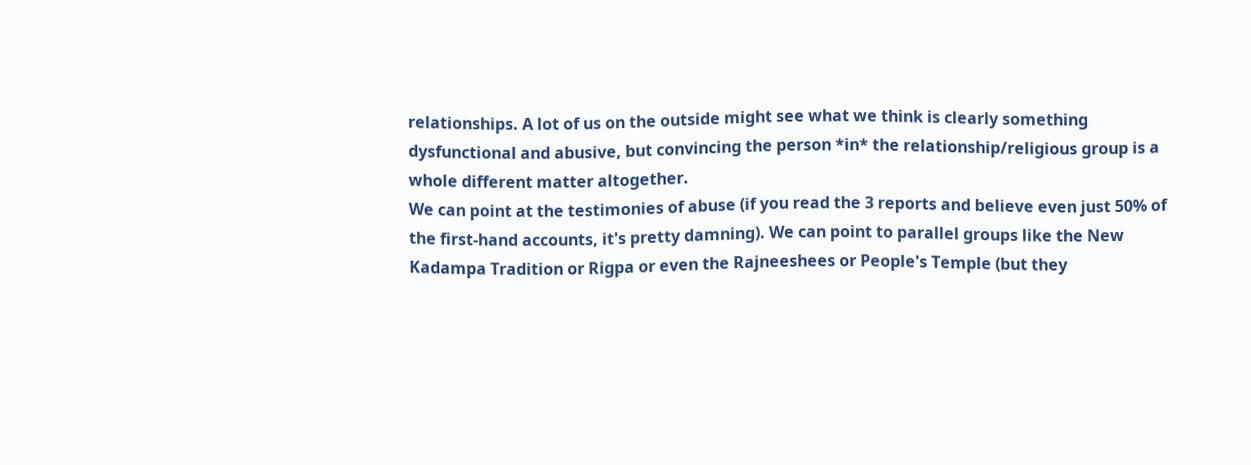relationships. A lot of us on the outside might see what we think is clearly something dysfunctional and abusive, but convincing the person *in* the relationship/religious group is a whole different matter altogether.
We can point at the testimonies of abuse (if you read the 3 reports and believe even just 50% of the first-hand accounts, it's pretty damning). We can point to parallel groups like the New Kadampa Tradition or Rigpa or even the Rajneeshees or People's Temple (but they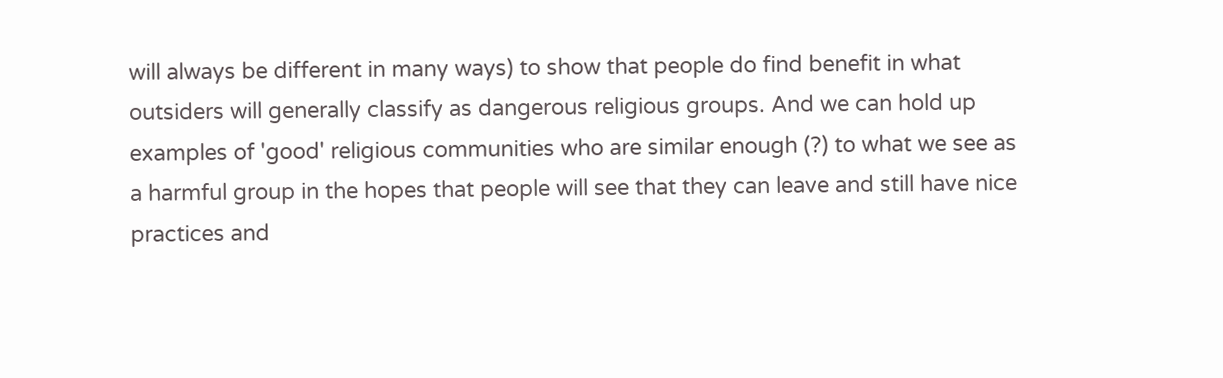will always be different in many ways) to show that people do find benefit in what outsiders will generally classify as dangerous religious groups. And we can hold up examples of 'good' religious communities who are similar enough (?) to what we see as a harmful group in the hopes that people will see that they can leave and still have nice practices and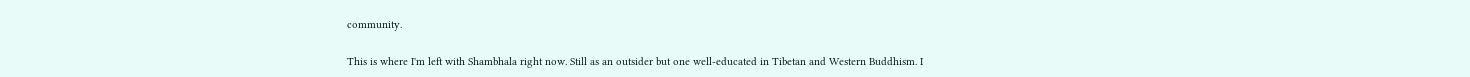community.

This is where I'm left with Shambhala right now. Still as an outsider but one well-educated in Tibetan and Western Buddhism. I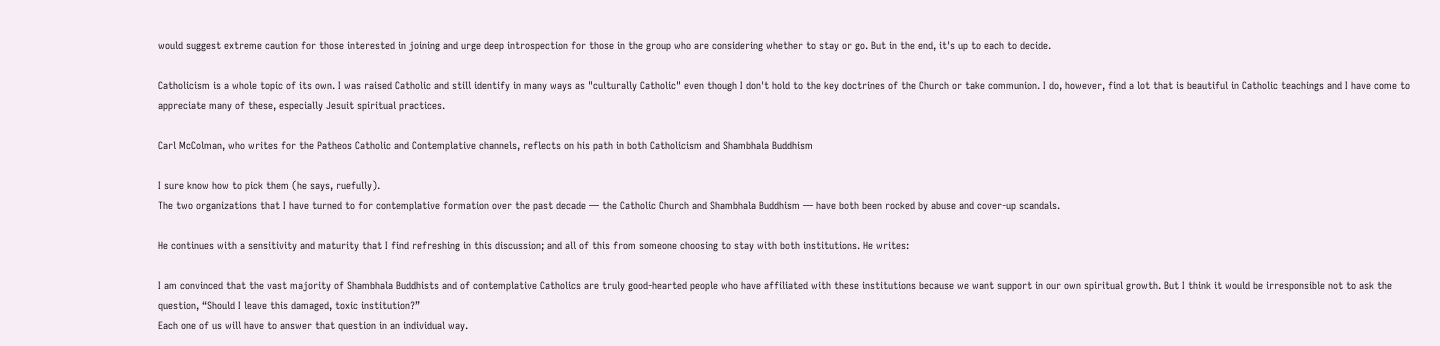would suggest extreme caution for those interested in joining and urge deep introspection for those in the group who are considering whether to stay or go. But in the end, it's up to each to decide.

Catholicism is a whole topic of its own. I was raised Catholic and still identify in many ways as "culturally Catholic" even though I don't hold to the key doctrines of the Church or take communion. I do, however, find a lot that is beautiful in Catholic teachings and I have come to appreciate many of these, especially Jesuit spiritual practices.

Carl McColman, who writes for the Patheos Catholic and Contemplative channels, reflects on his path in both Catholicism and Shambhala Buddhism

I sure know how to pick them (he says, ruefully).
The two organizations that I have turned to for contemplative formation over the past decade — the Catholic Church and Shambhala Buddhism — have both been rocked by abuse and cover-up scandals.

He continues with a sensitivity and maturity that I find refreshing in this discussion; and all of this from someone choosing to stay with both institutions. He writes:

I am convinced that the vast majority of Shambhala Buddhists and of contemplative Catholics are truly good-hearted people who have affiliated with these institutions because we want support in our own spiritual growth. But I think it would be irresponsible not to ask the question, “Should I leave this damaged, toxic institution?”
Each one of us will have to answer that question in an individual way.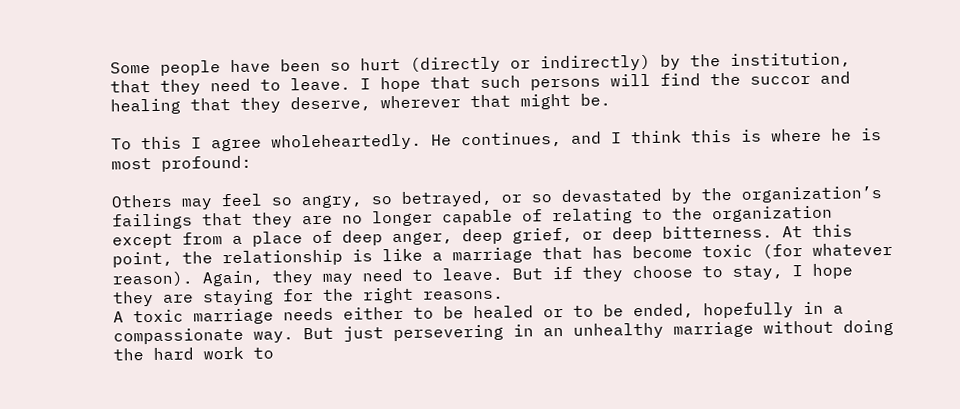Some people have been so hurt (directly or indirectly) by the institution, that they need to leave. I hope that such persons will find the succor and healing that they deserve, wherever that might be.

To this I agree wholeheartedly. He continues, and I think this is where he is most profound:

Others may feel so angry, so betrayed, or so devastated by the organization’s failings that they are no longer capable of relating to the organization except from a place of deep anger, deep grief, or deep bitterness. At this point, the relationship is like a marriage that has become toxic (for whatever reason). Again, they may need to leave. But if they choose to stay, I hope they are staying for the right reasons.
A toxic marriage needs either to be healed or to be ended, hopefully in a compassionate way. But just persevering in an unhealthy marriage without doing the hard work to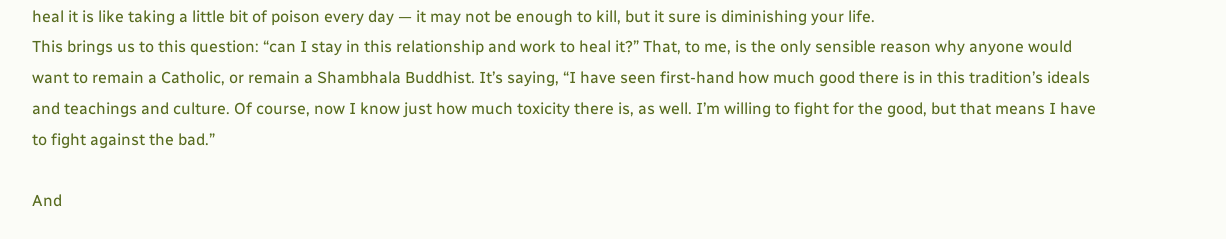heal it is like taking a little bit of poison every day — it may not be enough to kill, but it sure is diminishing your life.
This brings us to this question: “can I stay in this relationship and work to heal it?” That, to me, is the only sensible reason why anyone would want to remain a Catholic, or remain a Shambhala Buddhist. It’s saying, “I have seen first-hand how much good there is in this tradition’s ideals and teachings and culture. Of course, now I know just how much toxicity there is, as well. I’m willing to fight for the good, but that means I have to fight against the bad.”

And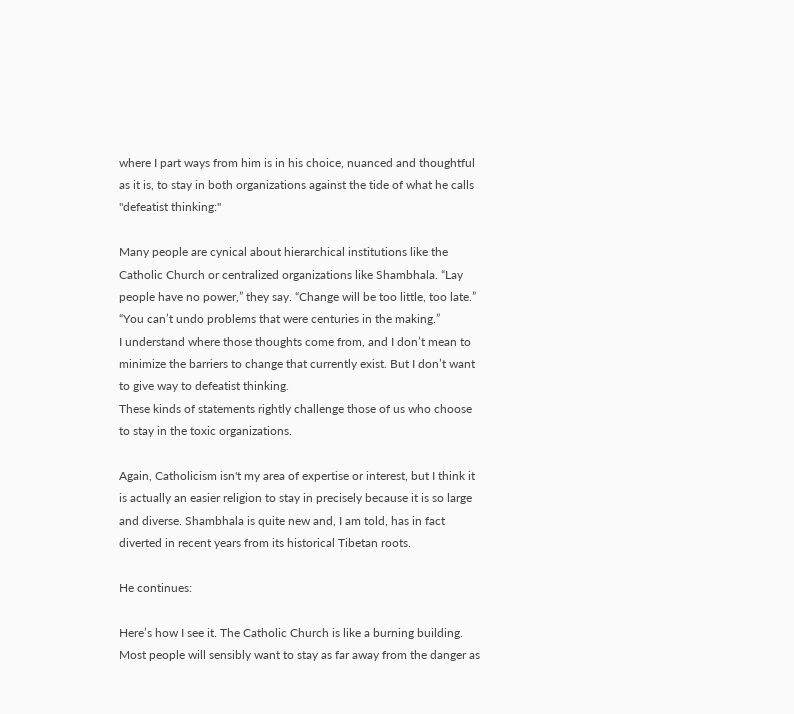where I part ways from him is in his choice, nuanced and thoughtful as it is, to stay in both organizations against the tide of what he calls "defeatist thinking:"

Many people are cynical about hierarchical institutions like the Catholic Church or centralized organizations like Shambhala. “Lay people have no power,” they say. “Change will be too little, too late.” “You can’t undo problems that were centuries in the making.”
I understand where those thoughts come from, and I don’t mean to minimize the barriers to change that currently exist. But I don’t want to give way to defeatist thinking.
These kinds of statements rightly challenge those of us who choose to stay in the toxic organizations.

Again, Catholicism isn't my area of expertise or interest, but I think it is actually an easier religion to stay in precisely because it is so large and diverse. Shambhala is quite new and, I am told, has in fact diverted in recent years from its historical Tibetan roots.

He continues:

Here’s how I see it. The Catholic Church is like a burning building. Most people will sensibly want to stay as far away from the danger as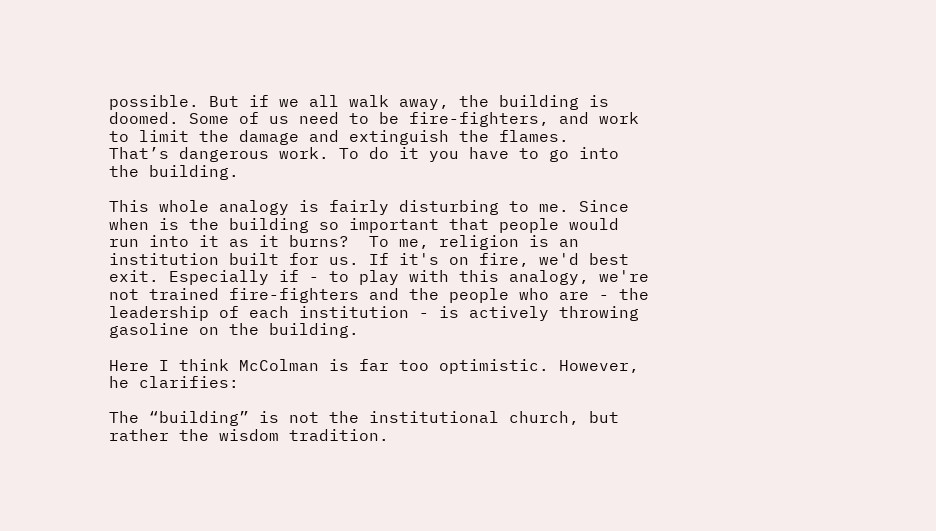possible. But if we all walk away, the building is doomed. Some of us need to be fire-fighters, and work to limit the damage and extinguish the flames.
That’s dangerous work. To do it you have to go into the building.

This whole analogy is fairly disturbing to me. Since when is the building so important that people would run into it as it burns?  To me, religion is an institution built for us. If it's on fire, we'd best exit. Especially if - to play with this analogy, we're not trained fire-fighters and the people who are - the leadership of each institution - is actively throwing gasoline on the building.

Here I think McColman is far too optimistic. However, he clarifies:

The “building” is not the institutional church, but rather the wisdom tradition.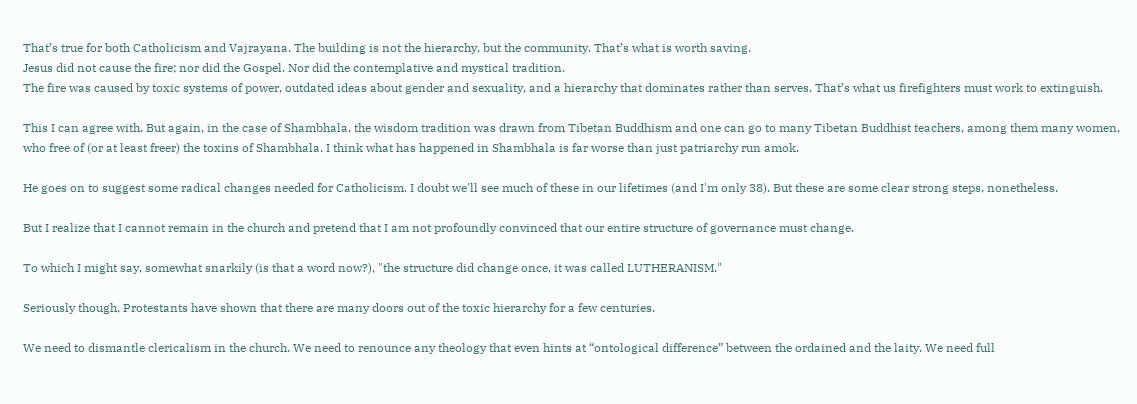That’s true for both Catholicism and Vajrayana. The building is not the hierarchy, but the community. That’s what is worth saving.
Jesus did not cause the fire; nor did the Gospel. Nor did the contemplative and mystical tradition.
The fire was caused by toxic systems of power, outdated ideas about gender and sexuality, and a hierarchy that dominates rather than serves. That’s what us firefighters must work to extinguish.

This I can agree with. But again, in the case of Shambhala, the wisdom tradition was drawn from Tibetan Buddhism and one can go to many Tibetan Buddhist teachers, among them many women, who free of (or at least freer) the toxins of Shambhala. I think what has happened in Shambhala is far worse than just patriarchy run amok.

He goes on to suggest some radical changes needed for Catholicism. I doubt we'll see much of these in our lifetimes (and I'm only 38). But these are some clear strong steps, nonetheless.

But I realize that I cannot remain in the church and pretend that I am not profoundly convinced that our entire structure of governance must change.

To which I might say, somewhat snarkily (is that a word now?), "the structure did change once, it was called LUTHERANISM."

Seriously though, Protestants have shown that there are many doors out of the toxic hierarchy for a few centuries.

We need to dismantle clericalism in the church. We need to renounce any theology that even hints at “ontological difference” between the ordained and the laity. We need full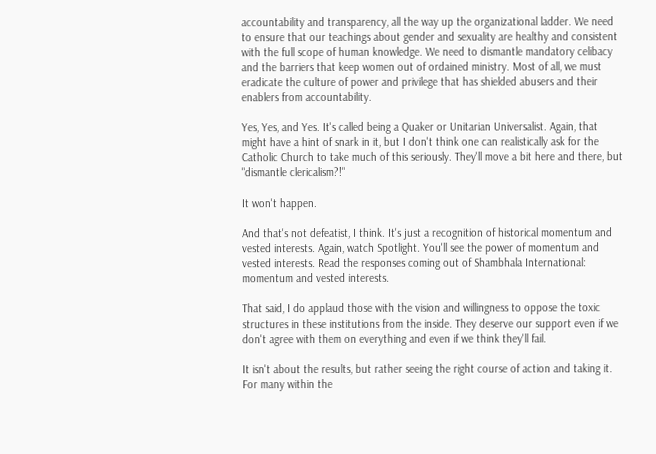accountability and transparency, all the way up the organizational ladder. We need to ensure that our teachings about gender and sexuality are healthy and consistent with the full scope of human knowledge. We need to dismantle mandatory celibacy and the barriers that keep women out of ordained ministry. Most of all, we must eradicate the culture of power and privilege that has shielded abusers and their enablers from accountability.

Yes, Yes, and Yes. It's called being a Quaker or Unitarian Universalist. Again, that might have a hint of snark in it, but I don't think one can realistically ask for the Catholic Church to take much of this seriously. They'll move a bit here and there, but "dismantle clericalism?!"

It won't happen.

And that's not defeatist, I think. It's just a recognition of historical momentum and vested interests. Again, watch Spotlight. You'll see the power of momentum and vested interests. Read the responses coming out of Shambhala International: momentum and vested interests.

That said, I do applaud those with the vision and willingness to oppose the toxic structures in these institutions from the inside. They deserve our support even if we don't agree with them on everything and even if we think they'll fail.

It isn't about the results, but rather seeing the right course of action and taking it. For many within the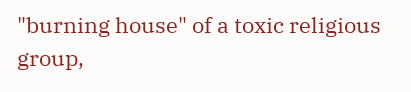"burning house" of a toxic religious group,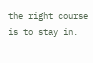the right course is to stay in.